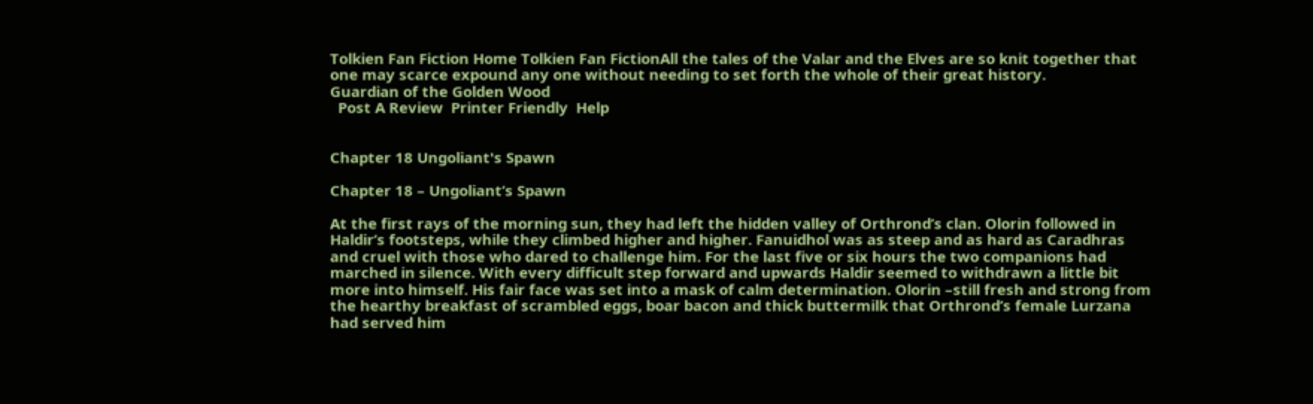Tolkien Fan Fiction Home Tolkien Fan FictionAll the tales of the Valar and the Elves are so knit together that one may scarce expound any one without needing to set forth the whole of their great history.
Guardian of the Golden Wood
  Post A Review  Printer Friendly  Help


Chapter 18 Ungoliant's Spawn

Chapter 18 – Ungoliant’s Spawn

At the first rays of the morning sun, they had left the hidden valley of Orthrond’s clan. Olorin followed in Haldir’s footsteps, while they climbed higher and higher. Fanuidhol was as steep and as hard as Caradhras and cruel with those who dared to challenge him. For the last five or six hours the two companions had marched in silence. With every difficult step forward and upwards Haldir seemed to withdrawn a little bit more into himself. His fair face was set into a mask of calm determination. Olorin –still fresh and strong from the hearthy breakfast of scrambled eggs, boar bacon and thick buttermilk that Orthrond’s female Lurzana had served him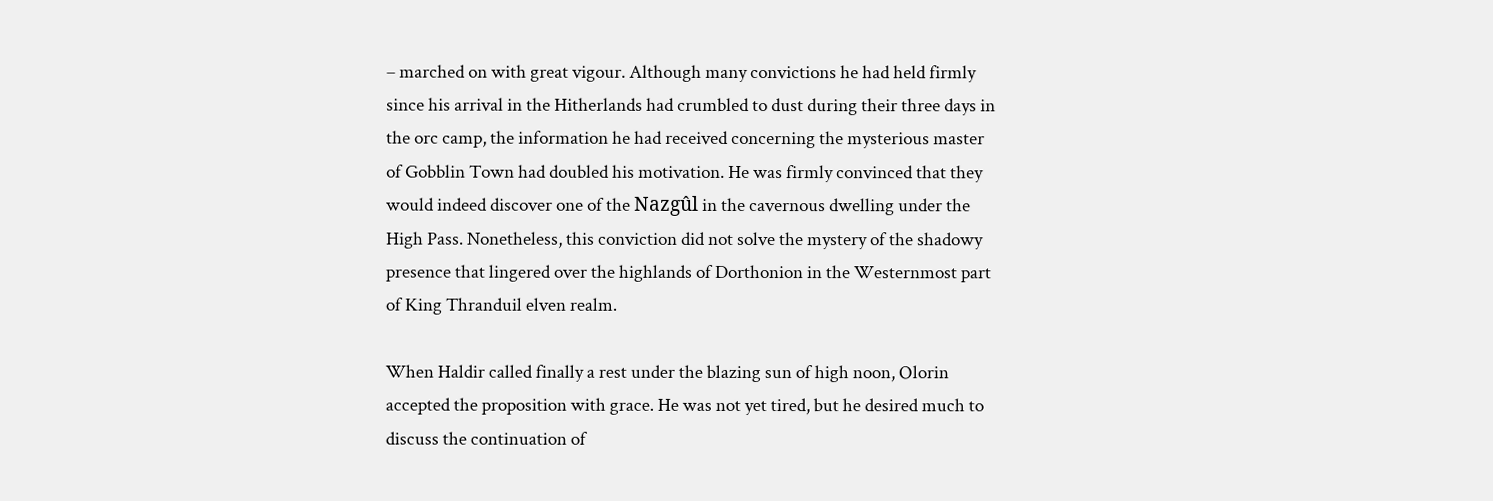– marched on with great vigour. Although many convictions he had held firmly since his arrival in the Hitherlands had crumbled to dust during their three days in the orc camp, the information he had received concerning the mysterious master of Gobblin Town had doubled his motivation. He was firmly convinced that they would indeed discover one of the Nazgûl in the cavernous dwelling under the High Pass. Nonetheless, this conviction did not solve the mystery of the shadowy presence that lingered over the highlands of Dorthonion in the Westernmost part of King Thranduil elven realm.

When Haldir called finally a rest under the blazing sun of high noon, Olorin accepted the proposition with grace. He was not yet tired, but he desired much to discuss the continuation of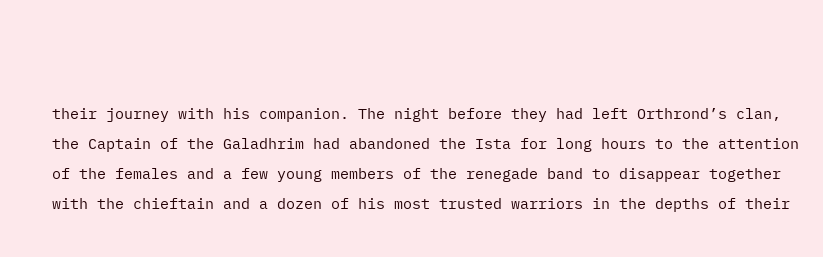their journey with his companion. The night before they had left Orthrond’s clan, the Captain of the Galadhrim had abandoned the Ista for long hours to the attention of the females and a few young members of the renegade band to disappear together with the chieftain and a dozen of his most trusted warriors in the depths of their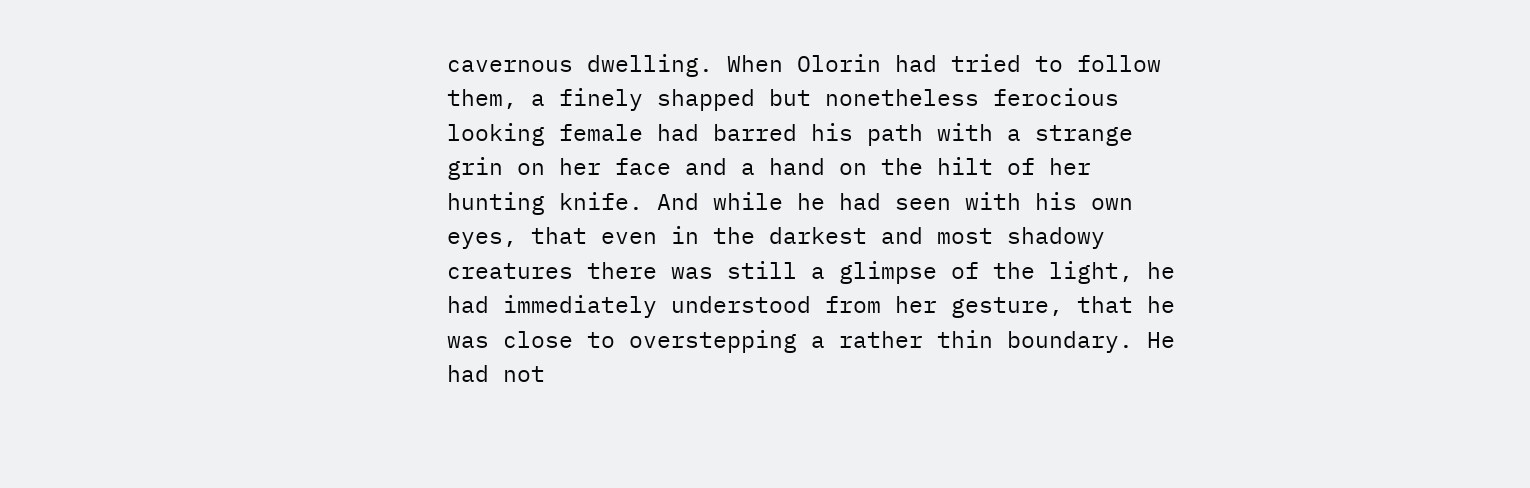cavernous dwelling. When Olorin had tried to follow them, a finely shapped but nonetheless ferocious looking female had barred his path with a strange grin on her face and a hand on the hilt of her hunting knife. And while he had seen with his own eyes, that even in the darkest and most shadowy creatures there was still a glimpse of the light, he had immediately understood from her gesture, that he was close to overstepping a rather thin boundary. He had not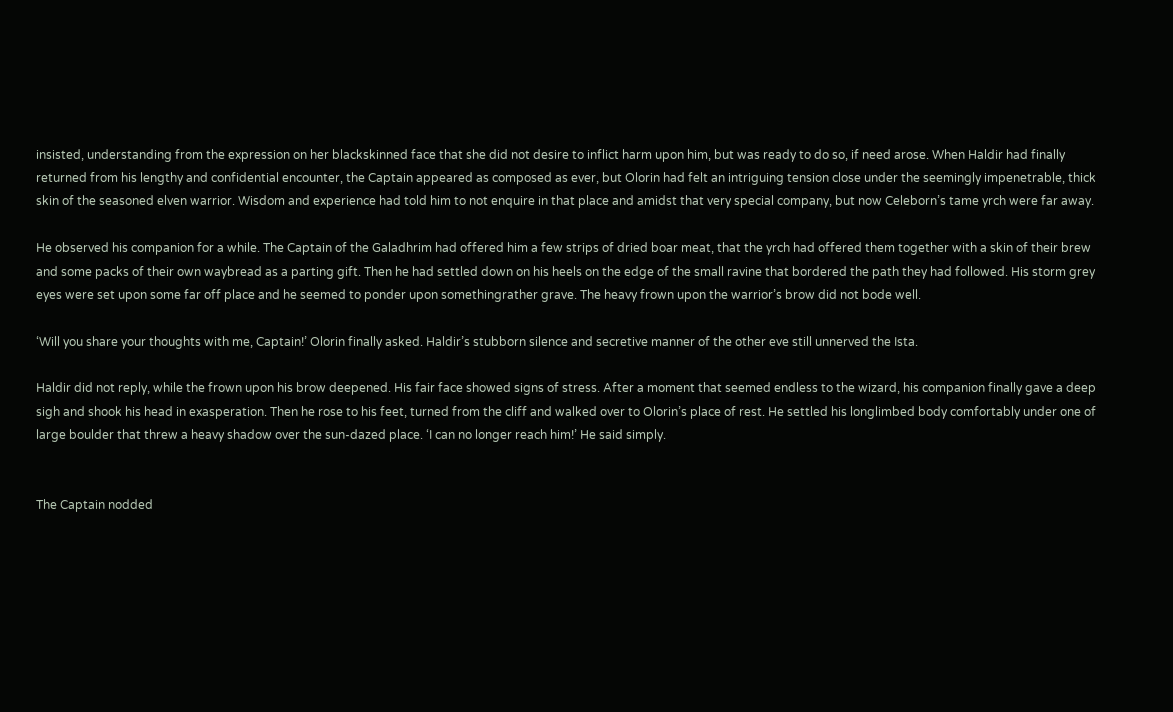insisted, understanding from the expression on her blackskinned face that she did not desire to inflict harm upon him, but was ready to do so, if need arose. When Haldir had finally returned from his lengthy and confidential encounter, the Captain appeared as composed as ever, but Olorin had felt an intriguing tension close under the seemingly impenetrable, thick skin of the seasoned elven warrior. Wisdom and experience had told him to not enquire in that place and amidst that very special company, but now Celeborn’s tame yrch were far away.

He observed his companion for a while. The Captain of the Galadhrim had offered him a few strips of dried boar meat, that the yrch had offered them together with a skin of their brew and some packs of their own waybread as a parting gift. Then he had settled down on his heels on the edge of the small ravine that bordered the path they had followed. His storm grey eyes were set upon some far off place and he seemed to ponder upon somethingrather grave. The heavy frown upon the warrior’s brow did not bode well.

‘Will you share your thoughts with me, Captain!’ Olorin finally asked. Haldir’s stubborn silence and secretive manner of the other eve still unnerved the Ista.

Haldir did not reply, while the frown upon his brow deepened. His fair face showed signs of stress. After a moment that seemed endless to the wizard, his companion finally gave a deep sigh and shook his head in exasperation. Then he rose to his feet, turned from the cliff and walked over to Olorin’s place of rest. He settled his longlimbed body comfortably under one of large boulder that threw a heavy shadow over the sun-dazed place. ‘I can no longer reach him!’ He said simply.


The Captain nodded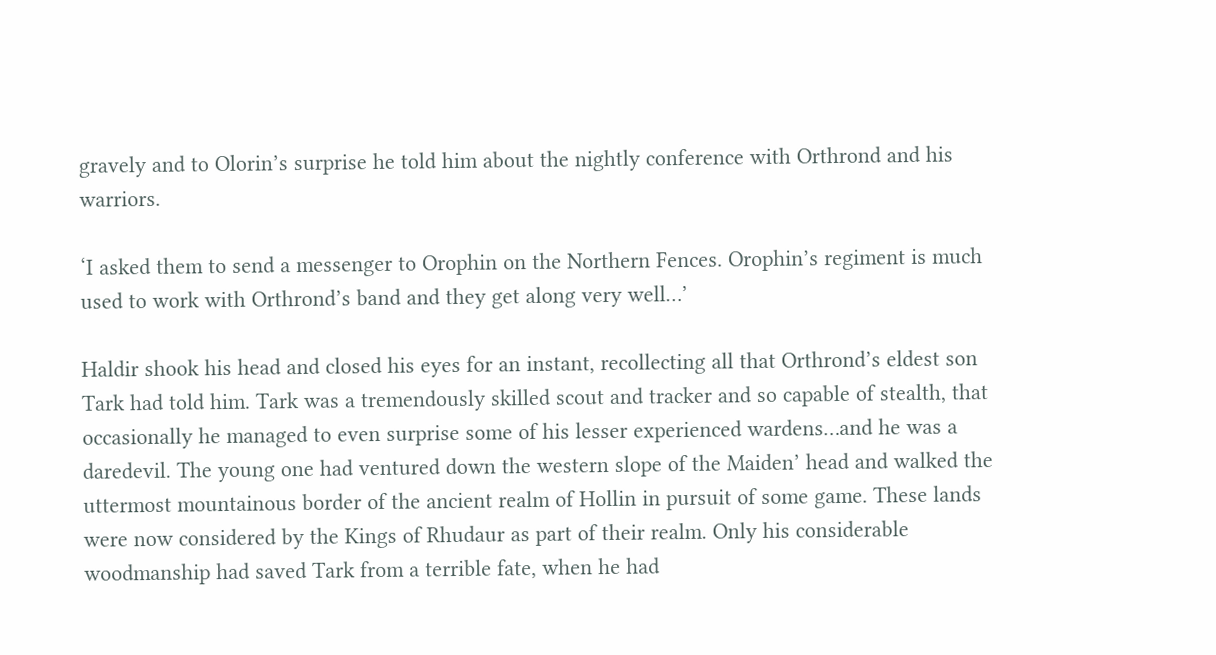gravely and to Olorin’s surprise he told him about the nightly conference with Orthrond and his warriors.

‘I asked them to send a messenger to Orophin on the Northern Fences. Orophin’s regiment is much used to work with Orthrond’s band and they get along very well…’

Haldir shook his head and closed his eyes for an instant, recollecting all that Orthrond’s eldest son Tark had told him. Tark was a tremendously skilled scout and tracker and so capable of stealth, that occasionally he managed to even surprise some of his lesser experienced wardens…and he was a daredevil. The young one had ventured down the western slope of the Maiden’ head and walked the uttermost mountainous border of the ancient realm of Hollin in pursuit of some game. These lands were now considered by the Kings of Rhudaur as part of their realm. Only his considerable woodmanship had saved Tark from a terrible fate, when he had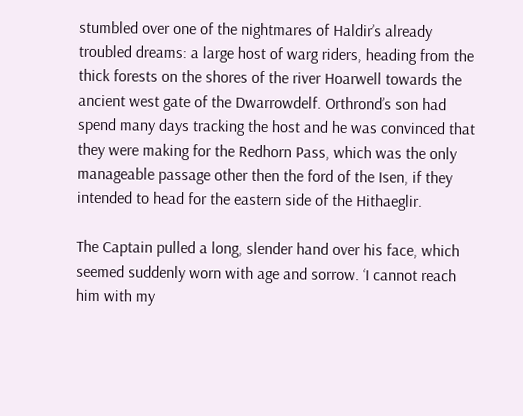stumbled over one of the nightmares of Haldir’s already troubled dreams: a large host of warg riders, heading from the thick forests on the shores of the river Hoarwell towards the ancient west gate of the Dwarrowdelf. Orthrond’s son had spend many days tracking the host and he was convinced that they were making for the Redhorn Pass, which was the only manageable passage other then the ford of the Isen, if they intended to head for the eastern side of the Hithaeglir.

The Captain pulled a long, slender hand over his face, which seemed suddenly worn with age and sorrow. ‘I cannot reach him with my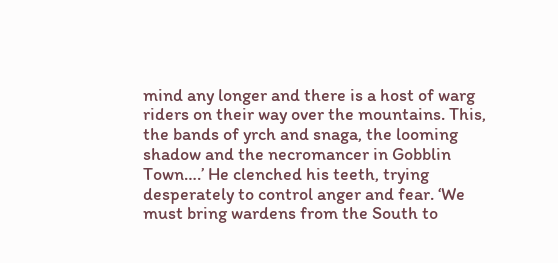mind any longer and there is a host of warg riders on their way over the mountains. This, the bands of yrch and snaga, the looming shadow and the necromancer in Gobblin Town….’ He clenched his teeth, trying desperately to control anger and fear. ‘We must bring wardens from the South to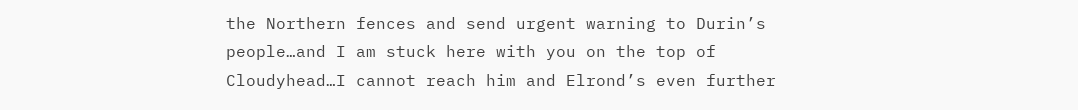the Northern fences and send urgent warning to Durin’s people…and I am stuck here with you on the top of Cloudyhead…I cannot reach him and Elrond’s even further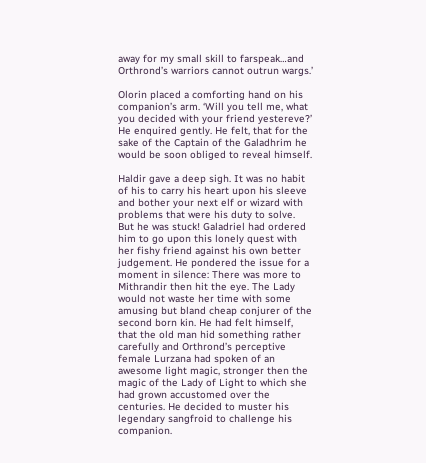away for my small skill to farspeak…and Orthrond’s warriors cannot outrun wargs.’

Olorin placed a comforting hand on his companion’s arm. ‘Will you tell me, what you decided with your friend yestereve?’ He enquired gently. He felt, that for the sake of the Captain of the Galadhrim he would be soon obliged to reveal himself.

Haldir gave a deep sigh. It was no habit of his to carry his heart upon his sleeve and bother your next elf or wizard with problems that were his duty to solve. But he was stuck! Galadriel had ordered him to go upon this lonely quest with her fishy friend against his own better judgement. He pondered the issue for a moment in silence: There was more to Mithrandir then hit the eye. The Lady would not waste her time with some amusing but bland cheap conjurer of the second born kin. He had felt himself, that the old man hid something rather carefully and Orthrond’s perceptive female Lurzana had spoken of an awesome light magic, stronger then the magic of the Lady of Light to which she had grown accustomed over the centuries. He decided to muster his legendary sangfroid to challenge his companion.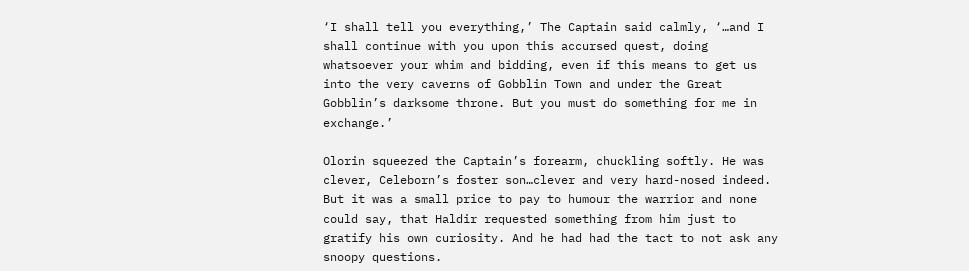‘I shall tell you everything,’ The Captain said calmly, ‘…and I shall continue with you upon this accursed quest, doing whatsoever your whim and bidding, even if this means to get us into the very caverns of Gobblin Town and under the Great Gobblin’s darksome throne. But you must do something for me in exchange.’

Olorin squeezed the Captain’s forearm, chuckling softly. He was clever, Celeborn’s foster son…clever and very hard-nosed indeed. But it was a small price to pay to humour the warrior and none could say, that Haldir requested something from him just to gratify his own curiosity. And he had had the tact to not ask any snoopy questions.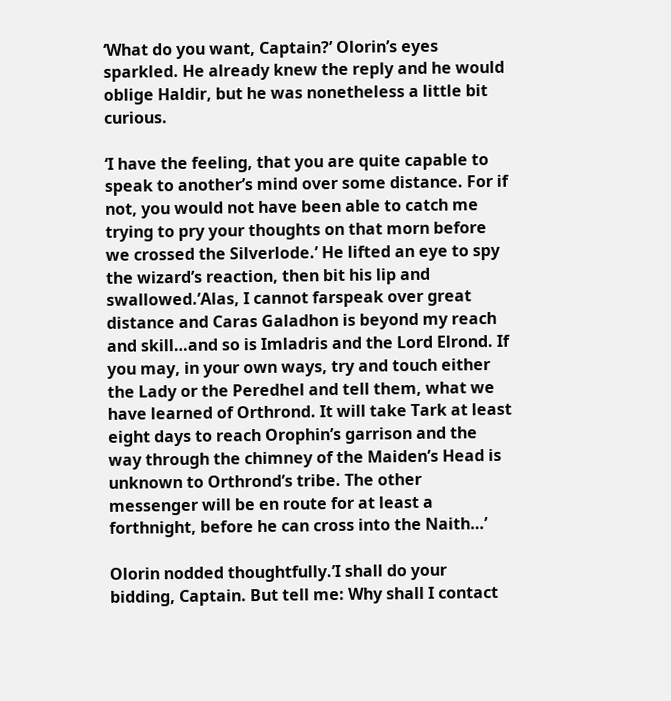‘What do you want, Captain?’ Olorin’s eyes sparkled. He already knew the reply and he would oblige Haldir, but he was nonetheless a little bit curious.

‘I have the feeling, that you are quite capable to speak to another’s mind over some distance. For if not, you would not have been able to catch me trying to pry your thoughts on that morn before we crossed the Silverlode.’ He lifted an eye to spy the wizard’s reaction, then bit his lip and swallowed.’Alas, I cannot farspeak over great distance and Caras Galadhon is beyond my reach and skill…and so is Imladris and the Lord Elrond. If you may, in your own ways, try and touch either the Lady or the Peredhel and tell them, what we have learned of Orthrond. It will take Tark at least eight days to reach Orophin’s garrison and the way through the chimney of the Maiden’s Head is unknown to Orthrond’s tribe. The other messenger will be en route for at least a forthnight, before he can cross into the Naith…’

Olorin nodded thoughtfully.’I shall do your bidding, Captain. But tell me: Why shall I contact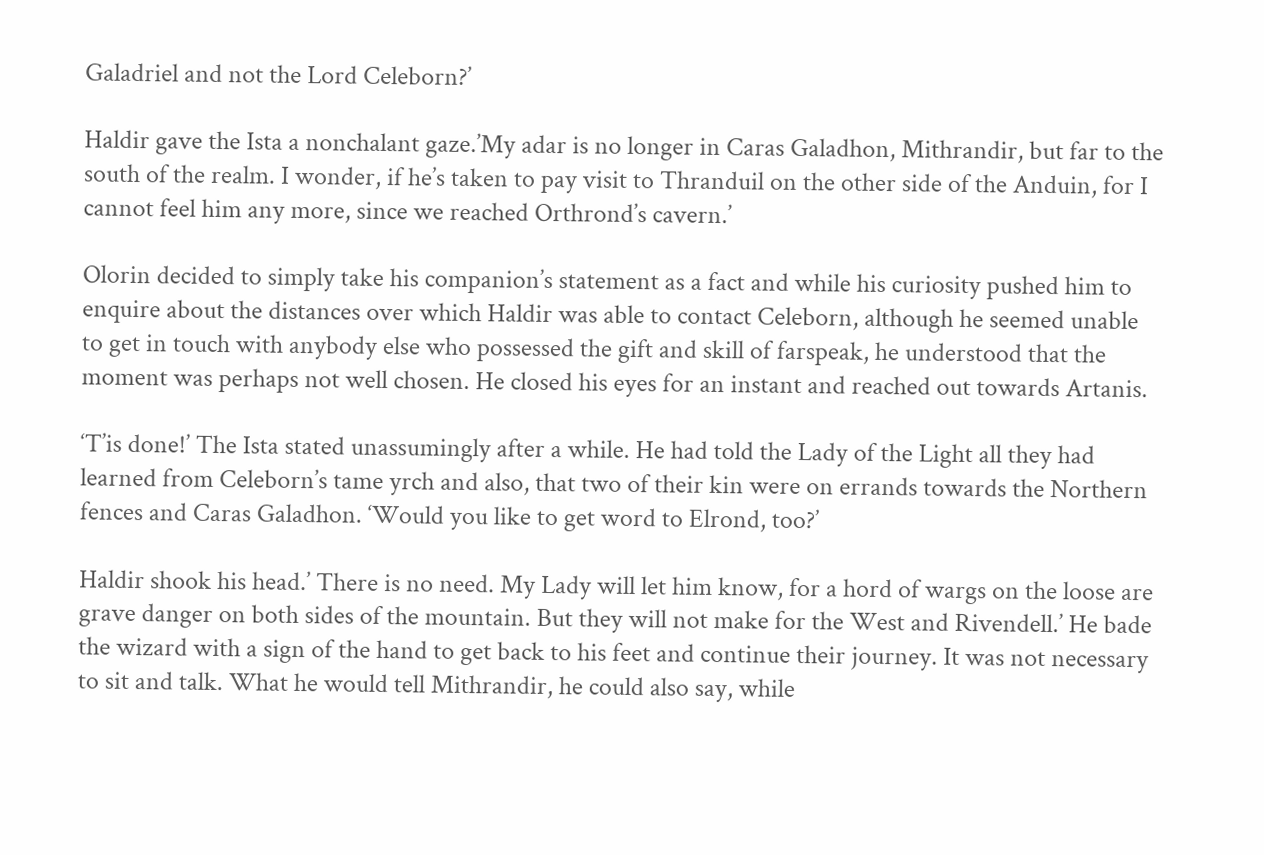Galadriel and not the Lord Celeborn?’

Haldir gave the Ista a nonchalant gaze.’My adar is no longer in Caras Galadhon, Mithrandir, but far to the south of the realm. I wonder, if he’s taken to pay visit to Thranduil on the other side of the Anduin, for I cannot feel him any more, since we reached Orthrond’s cavern.’

Olorin decided to simply take his companion’s statement as a fact and while his curiosity pushed him to enquire about the distances over which Haldir was able to contact Celeborn, although he seemed unable to get in touch with anybody else who possessed the gift and skill of farspeak, he understood that the moment was perhaps not well chosen. He closed his eyes for an instant and reached out towards Artanis.

‘T’is done!’ The Ista stated unassumingly after a while. He had told the Lady of the Light all they had learned from Celeborn’s tame yrch and also, that two of their kin were on errands towards the Northern fences and Caras Galadhon. ‘Would you like to get word to Elrond, too?’

Haldir shook his head.’ There is no need. My Lady will let him know, for a hord of wargs on the loose are grave danger on both sides of the mountain. But they will not make for the West and Rivendell.’ He bade the wizard with a sign of the hand to get back to his feet and continue their journey. It was not necessary to sit and talk. What he would tell Mithrandir, he could also say, while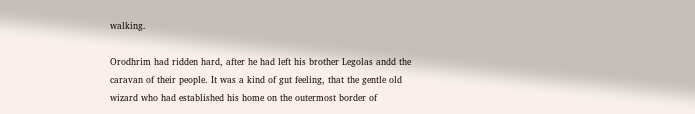walking.

Orodhrim had ridden hard, after he had left his brother Legolas andd the caravan of their people. It was a kind of gut feeling, that the gentle old wizard who had established his home on the outermost border of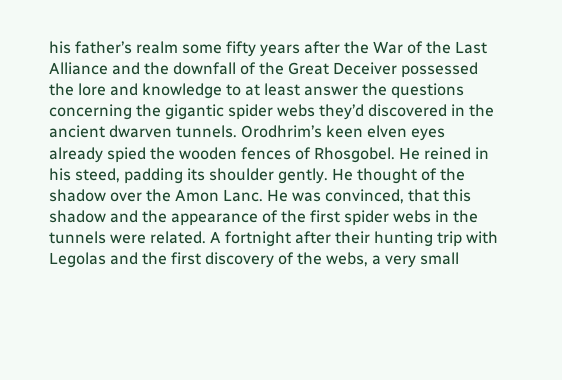his father’s realm some fifty years after the War of the Last Alliance and the downfall of the Great Deceiver possessed the lore and knowledge to at least answer the questions concerning the gigantic spider webs they’d discovered in the ancient dwarven tunnels. Orodhrim’s keen elven eyes already spied the wooden fences of Rhosgobel. He reined in his steed, padding its shoulder gently. He thought of the shadow over the Amon Lanc. He was convinced, that this shadow and the appearance of the first spider webs in the tunnels were related. A fortnight after their hunting trip with Legolas and the first discovery of the webs, a very small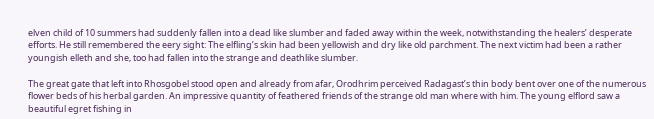elven child of 10 summers had suddenly fallen into a dead like slumber and faded away within the week, notwithstanding the healers’ desperate efforts. He still remembered the eery sight: The elfling’s skin had been yellowish and dry like old parchment. The next victim had been a rather youngish elleth and she, too had fallen into the strange and deathlike slumber.

The great gate that left into Rhosgobel stood open and already from afar, Orodhrim perceived Radagast’s thin body bent over one of the numerous flower beds of his herbal garden. An impressive quantity of feathered friends of the strange old man where with him. The young elflord saw a beautiful egret fishing in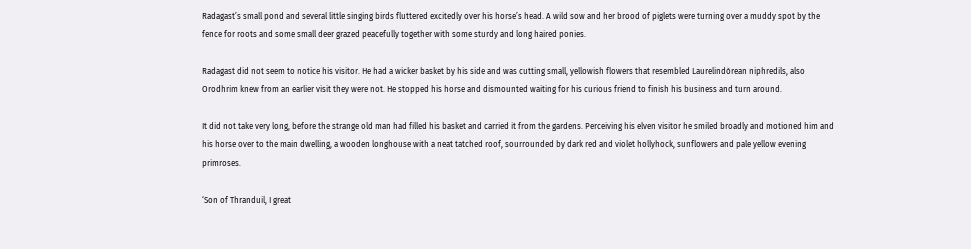Radagast’s small pond and several little singing birds fluttered excitedly over his horse’s head. A wild sow and her brood of piglets were turning over a muddy spot by the fence for roots and some small deer grazed peacefully together with some sturdy and long haired ponies.

Radagast did not seem to notice his visitor. He had a wicker basket by his side and was cutting small, yellowish flowers that resembled Laurelindòrean niphredils, also Orodhrim knew from an earlier visit they were not. He stopped his horse and dismounted waiting for his curious friend to finish his business and turn around.

It did not take very long, before the strange old man had filled his basket and carried it from the gardens. Perceiving his elven visitor he smiled broadly and motioned him and his horse over to the main dwelling, a wooden longhouse with a neat tatched roof, sourrounded by dark red and violet hollyhock, sunflowers and pale yellow evening primroses.

‘Son of Thranduil, I great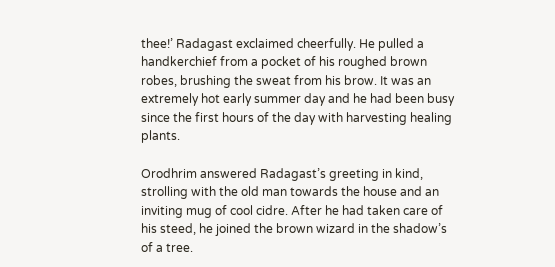thee!’ Radagast exclaimed cheerfully. He pulled a handkerchief from a pocket of his roughed brown robes, brushing the sweat from his brow. It was an extremely hot early summer day and he had been busy since the first hours of the day with harvesting healing plants.

Orodhrim answered Radagast’s greeting in kind, strolling with the old man towards the house and an inviting mug of cool cidre. After he had taken care of his steed, he joined the brown wizard in the shadow’s of a tree.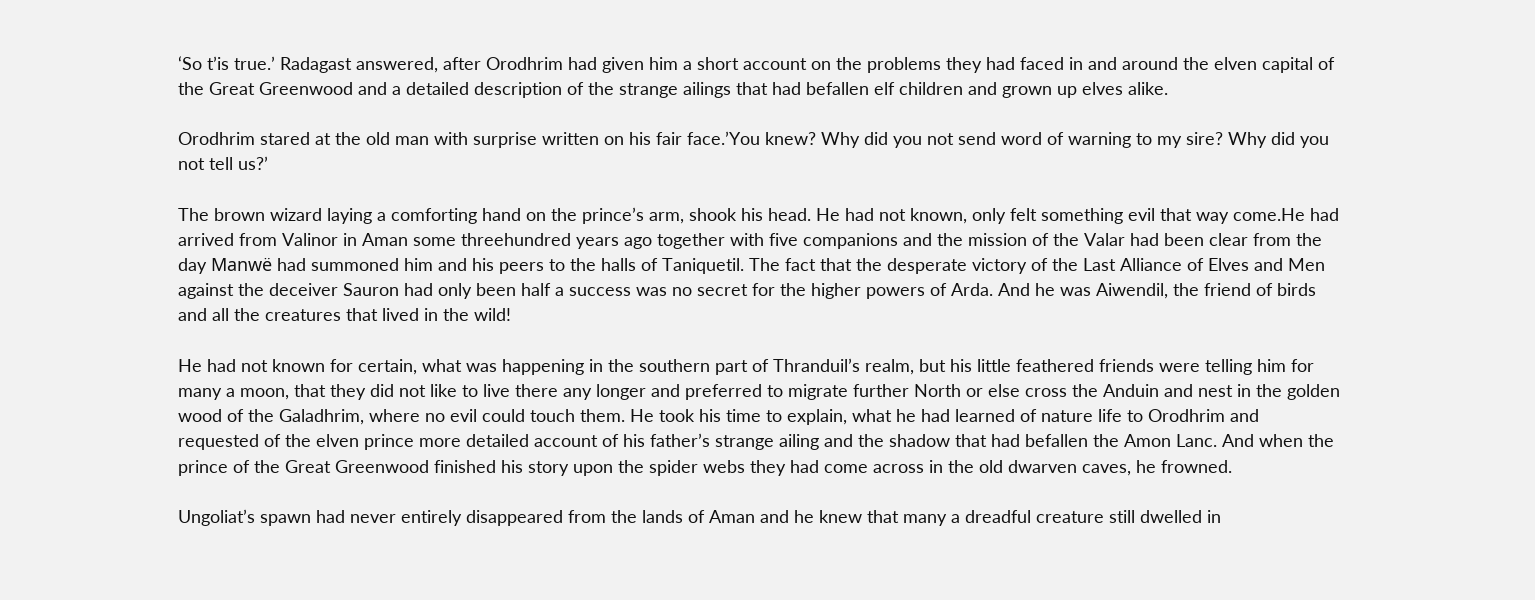‘So t’is true.’ Radagast answered, after Orodhrim had given him a short account on the problems they had faced in and around the elven capital of the Great Greenwood and a detailed description of the strange ailings that had befallen elf children and grown up elves alike.

Orodhrim stared at the old man with surprise written on his fair face.’You knew? Why did you not send word of warning to my sire? Why did you not tell us?’

The brown wizard laying a comforting hand on the prince’s arm, shook his head. He had not known, only felt something evil that way come.He had arrived from Valinor in Aman some threehundred years ago together with five companions and the mission of the Valar had been clear from the day Manwë had summoned him and his peers to the halls of Taniquetil. The fact that the desperate victory of the Last Alliance of Elves and Men against the deceiver Sauron had only been half a success was no secret for the higher powers of Arda. And he was Aiwendil, the friend of birds and all the creatures that lived in the wild!

He had not known for certain, what was happening in the southern part of Thranduil’s realm, but his little feathered friends were telling him for many a moon, that they did not like to live there any longer and preferred to migrate further North or else cross the Anduin and nest in the golden wood of the Galadhrim, where no evil could touch them. He took his time to explain, what he had learned of nature life to Orodhrim and requested of the elven prince more detailed account of his father’s strange ailing and the shadow that had befallen the Amon Lanc. And when the prince of the Great Greenwood finished his story upon the spider webs they had come across in the old dwarven caves, he frowned.

Ungoliat’s spawn had never entirely disappeared from the lands of Aman and he knew that many a dreadful creature still dwelled in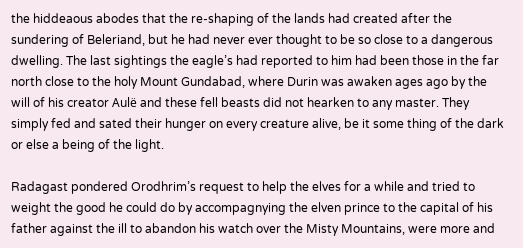the hiddeaous abodes that the re-shaping of the lands had created after the sundering of Beleriand, but he had never ever thought to be so close to a dangerous dwelling. The last sightings the eagle’s had reported to him had been those in the far north close to the holy Mount Gundabad, where Durin was awaken ages ago by the will of his creator Aulë and these fell beasts did not hearken to any master. They simply fed and sated their hunger on every creature alive, be it some thing of the dark or else a being of the light.

Radagast pondered Orodhrim’s request to help the elves for a while and tried to weight the good he could do by accompagnying the elven prince to the capital of his father against the ill to abandon his watch over the Misty Mountains, were more and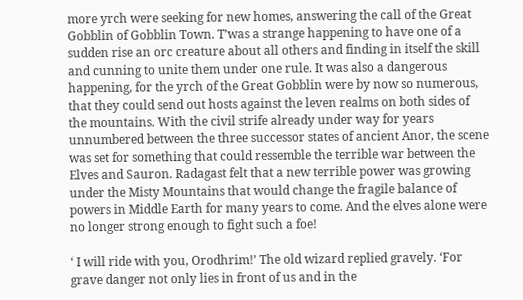more yrch were seeking for new homes, answering the call of the Great Gobblin of Gobblin Town. T’was a strange happening to have one of a sudden rise an orc creature about all others and finding in itself the skill and cunning to unite them under one rule. It was also a dangerous happening, for the yrch of the Great Gobblin were by now so numerous, that they could send out hosts against the leven realms on both sides of the mountains. With the civil strife already under way for years unnumbered between the three successor states of ancient Anor, the scene was set for something that could ressemble the terrible war between the Elves and Sauron. Radagast felt that a new terrible power was growing under the Misty Mountains that would change the fragile balance of powers in Middle Earth for many years to come. And the elves alone were no longer strong enough to fight such a foe!

‘ I will ride with you, Orodhrim!’ The old wizard replied gravely. ‘For grave danger not only lies in front of us and in the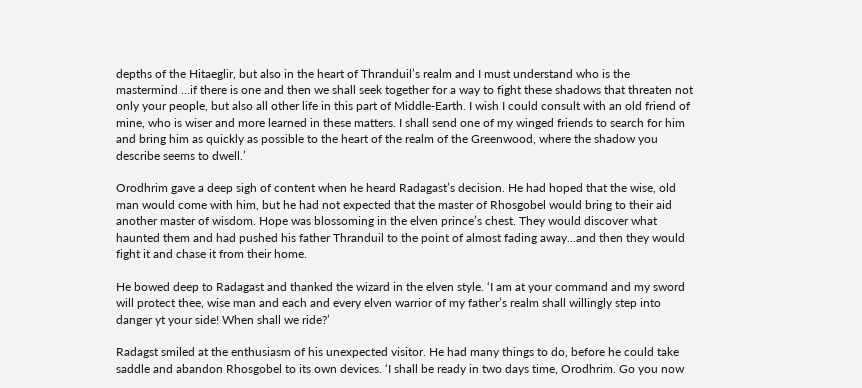depths of the Hitaeglir, but also in the heart of Thranduil’s realm and I must understand who is the mastermind …if there is one and then we shall seek together for a way to fight these shadows that threaten not only your people, but also all other life in this part of Middle-Earth. I wish I could consult with an old friend of mine, who is wiser and more learned in these matters. I shall send one of my winged friends to search for him and bring him as quickly as possible to the heart of the realm of the Greenwood, where the shadow you describe seems to dwell.’

Orodhrim gave a deep sigh of content when he heard Radagast’s decision. He had hoped that the wise, old man would come with him, but he had not expected that the master of Rhosgobel would bring to their aid another master of wisdom. Hope was blossoming in the elven prince’s chest. They would discover what haunted them and had pushed his father Thranduil to the point of almost fading away…and then they would fight it and chase it from their home.

He bowed deep to Radagast and thanked the wizard in the elven style. ‘I am at your command and my sword will protect thee, wise man and each and every elven warrior of my father’s realm shall willingly step into danger yt your side! When shall we ride?’

Radagst smiled at the enthusiasm of his unexpected visitor. He had many things to do, before he could take saddle and abandon Rhosgobel to its own devices. ‘I shall be ready in two days time, Orodhrim. Go you now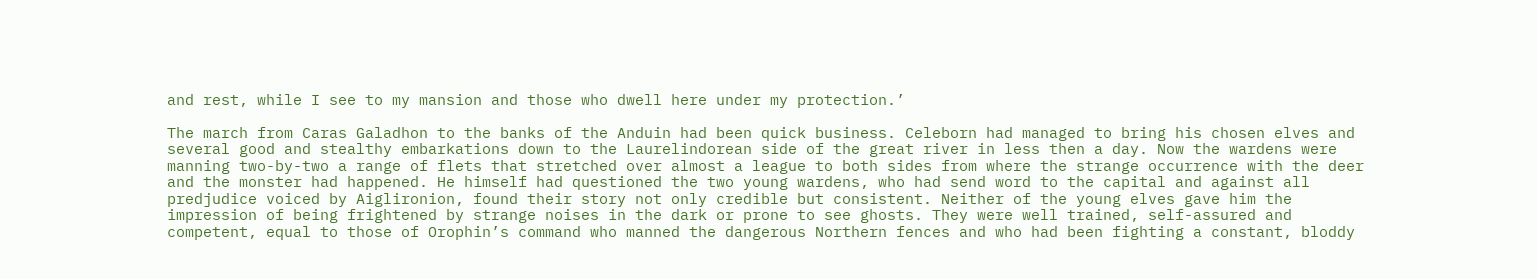and rest, while I see to my mansion and those who dwell here under my protection.’

The march from Caras Galadhon to the banks of the Anduin had been quick business. Celeborn had managed to bring his chosen elves and several good and stealthy embarkations down to the Laurelindorean side of the great river in less then a day. Now the wardens were manning two-by-two a range of flets that stretched over almost a league to both sides from where the strange occurrence with the deer and the monster had happened. He himself had questioned the two young wardens, who had send word to the capital and against all predjudice voiced by Aiglironion, found their story not only credible but consistent. Neither of the young elves gave him the impression of being frightened by strange noises in the dark or prone to see ghosts. They were well trained, self-assured and competent, equal to those of Orophin’s command who manned the dangerous Northern fences and who had been fighting a constant, bloddy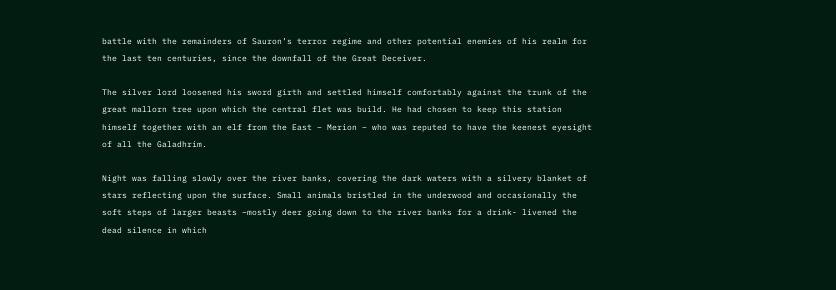battle with the remainders of Sauron’s terror regime and other potential enemies of his realm for the last ten centuries, since the downfall of the Great Deceiver.

The silver lord loosened his sword girth and settled himself comfortably against the trunk of the great mallorn tree upon which the central flet was build. He had chosen to keep this station himself together with an elf from the East – Merion – who was reputed to have the keenest eyesight of all the Galadhrim.

Night was falling slowly over the river banks, covering the dark waters with a silvery blanket of stars reflecting upon the surface. Small animals bristled in the underwood and occasionally the soft steps of larger beasts –mostly deer going down to the river banks for a drink- livened the dead silence in which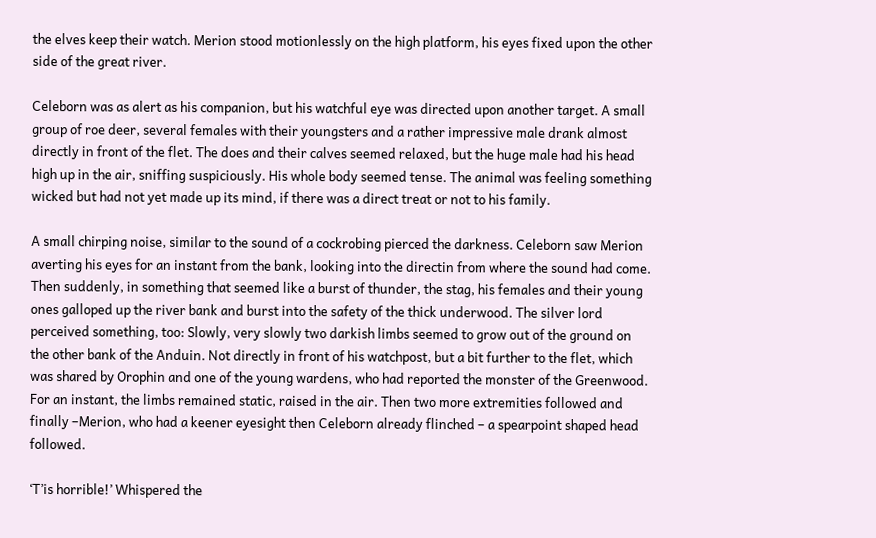the elves keep their watch. Merion stood motionlessly on the high platform, his eyes fixed upon the other side of the great river.

Celeborn was as alert as his companion, but his watchful eye was directed upon another target. A small group of roe deer, several females with their youngsters and a rather impressive male drank almost directly in front of the flet. The does and their calves seemed relaxed, but the huge male had his head high up in the air, sniffing suspiciously. His whole body seemed tense. The animal was feeling something wicked but had not yet made up its mind, if there was a direct treat or not to his family.

A small chirping noise, similar to the sound of a cockrobing pierced the darkness. Celeborn saw Merion averting his eyes for an instant from the bank, looking into the directin from where the sound had come. Then suddenly, in something that seemed like a burst of thunder, the stag, his females and their young ones galloped up the river bank and burst into the safety of the thick underwood. The silver lord perceived something, too: Slowly, very slowly two darkish limbs seemed to grow out of the ground on the other bank of the Anduin. Not directly in front of his watchpost, but a bit further to the flet, which was shared by Orophin and one of the young wardens, who had reported the monster of the Greenwood. For an instant, the limbs remained static, raised in the air. Then two more extremities followed and finally –Merion, who had a keener eyesight then Celeborn already flinched – a spearpoint shaped head followed.

‘T’is horrible!’ Whispered the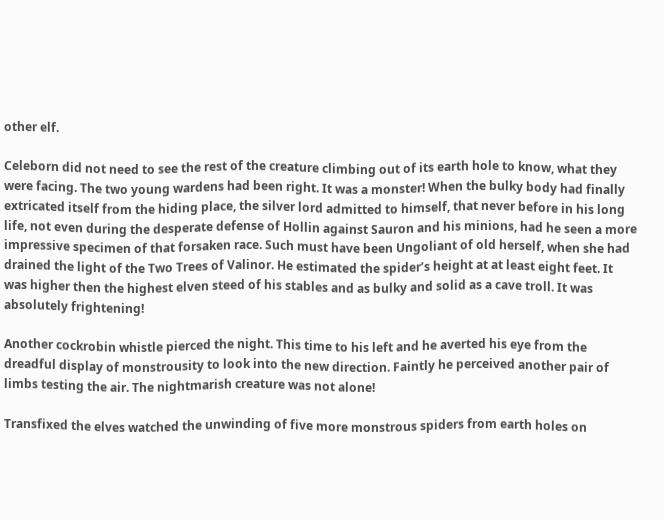other elf.

Celeborn did not need to see the rest of the creature climbing out of its earth hole to know, what they were facing. The two young wardens had been right. It was a monster! When the bulky body had finally extricated itself from the hiding place, the silver lord admitted to himself, that never before in his long life, not even during the desperate defense of Hollin against Sauron and his minions, had he seen a more impressive specimen of that forsaken race. Such must have been Ungoliant of old herself, when she had drained the light of the Two Trees of Valinor. He estimated the spider’s height at at least eight feet. It was higher then the highest elven steed of his stables and as bulky and solid as a cave troll. It was absolutely frightening!

Another cockrobin whistle pierced the night. This time to his left and he averted his eye from the dreadful display of monstrousity to look into the new direction. Faintly he perceived another pair of limbs testing the air. The nightmarish creature was not alone!

Transfixed the elves watched the unwinding of five more monstrous spiders from earth holes on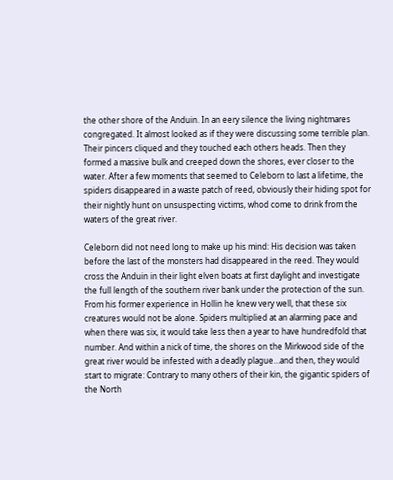the other shore of the Anduin. In an eery silence the living nightmares congregated. It almost looked as if they were discussing some terrible plan. Their pincers cliqued and they touched each others heads. Then they formed a massive bulk and creeped down the shores, ever closer to the water. After a few moments that seemed to Celeborn to last a lifetime, the spiders disappeared in a waste patch of reed, obviously their hiding spot for their nightly hunt on unsuspecting victims, whod come to drink from the waters of the great river.

Celeborn did not need long to make up his mind: His decision was taken before the last of the monsters had disappeared in the reed. They would cross the Anduin in their light elven boats at first daylight and investigate the full length of the southern river bank under the protection of the sun. From his former experience in Hollin he knew very well, that these six creatures would not be alone. Spiders multiplied at an alarming pace and when there was six, it would take less then a year to have hundredfold that number. And within a nick of time, the shores on the Mirkwood side of the great river would be infested with a deadly plague…and then, they would start to migrate: Contrary to many others of their kin, the gigantic spiders of the North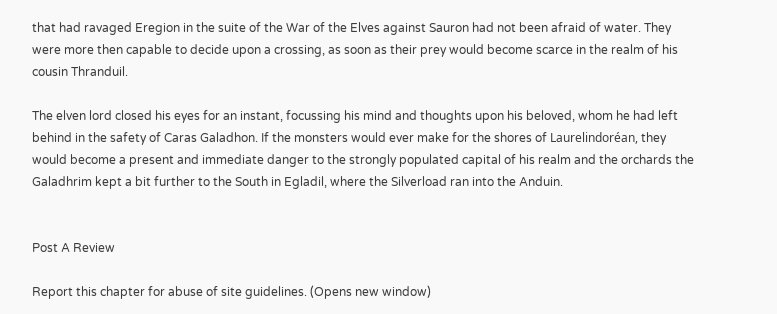that had ravaged Eregion in the suite of the War of the Elves against Sauron had not been afraid of water. They were more then capable to decide upon a crossing, as soon as their prey would become scarce in the realm of his cousin Thranduil.

The elven lord closed his eyes for an instant, focussing his mind and thoughts upon his beloved, whom he had left behind in the safety of Caras Galadhon. If the monsters would ever make for the shores of Laurelindoréan, they would become a present and immediate danger to the strongly populated capital of his realm and the orchards the Galadhrim kept a bit further to the South in Egladil, where the Silverload ran into the Anduin.


Post A Review

Report this chapter for abuse of site guidelines. (Opens new window)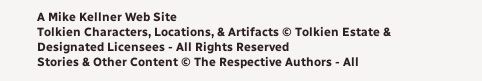A Mike Kellner Web Site
Tolkien Characters, Locations, & Artifacts © Tolkien Estate & Designated Licensees - All Rights Reserved
Stories & Other Content © The Respective Authors - All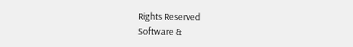Rights Reserved
Software &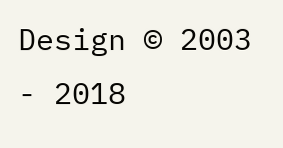Design © 2003 - 2018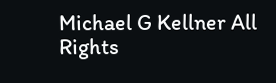Michael G Kellner All Rights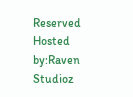Reserved
Hosted by:Raven Studioz